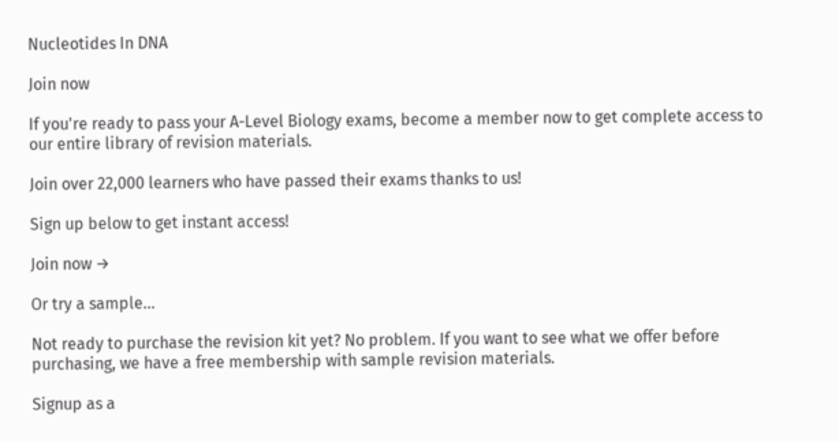Nucleotides In DNA

Join now

If you're ready to pass your A-Level Biology exams, become a member now to get complete access to our entire library of revision materials.

Join over 22,000 learners who have passed their exams thanks to us!

Sign up below to get instant access!

Join now →

Or try a sample...

Not ready to purchase the revision kit yet? No problem. If you want to see what we offer before purchasing, we have a free membership with sample revision materials.

Signup as a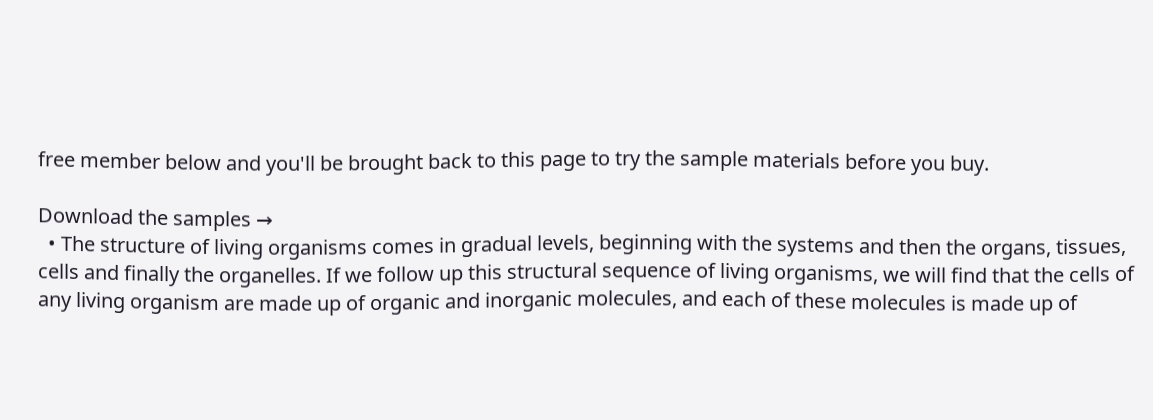free member below and you'll be brought back to this page to try the sample materials before you buy.

Download the samples →
  • The structure of living organisms comes in gradual levels, beginning with the systems and then the organs, tissues, cells and finally the organelles. If we follow up this structural sequence of living organisms, we will find that the cells of any living organism are made up of organic and inorganic molecules, and each of these molecules is made up of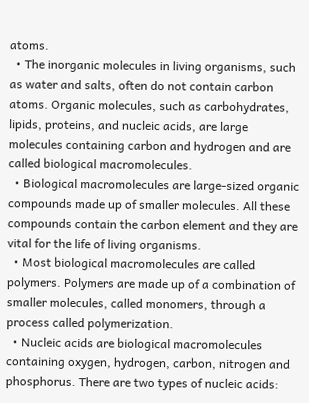atoms.
  • The inorganic molecules in living organisms, such as water and salts, often do not contain carbon atoms. Organic molecules, such as carbohydrates, lipids, proteins, and nucleic acids, are large molecules containing carbon and hydrogen and are called biological macromolecules.
  • Biological macromolecules are large-sized organic compounds made up of smaller molecules. All these compounds contain the carbon element and they are vital for the life of living organisms.
  • Most biological macromolecules are called polymers. Polymers are made up of a combination of smaller molecules, called monomers, through a process called polymerization.
  • Nucleic acids are biological macromolecules containing oxygen, hydrogen, carbon, nitrogen and phosphorus. There are two types of nucleic acids: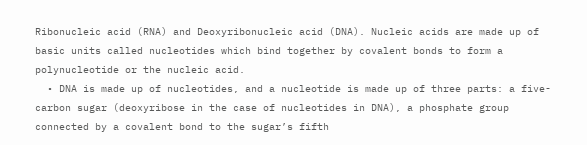Ribonucleic acid (RNA) and Deoxyribonucleic acid (DNA). Nucleic acids are made up of basic units called nucleotides which bind together by covalent bonds to form a polynucleotide or the nucleic acid.
  • DNA is made up of nucleotides, and a nucleotide is made up of three parts: a five-carbon sugar (deoxyribose in the case of nucleotides in DNA), a phosphate group connected by a covalent bond to the sugar’s fifth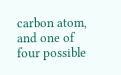carbon atom, and one of four possible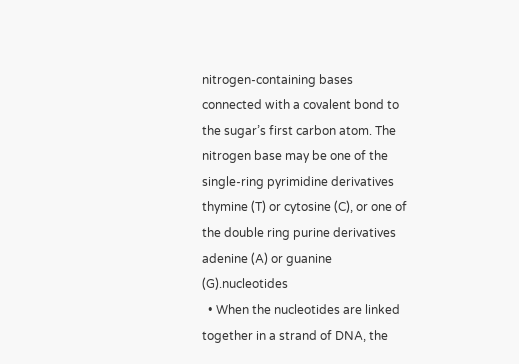nitrogen-containing bases connected with a covalent bond to the sugar’s first carbon atom. The nitrogen base may be one of the single-ring pyrimidine derivatives thymine (T) or cytosine (C), or one of the double ring purine derivatives adenine (A) or guanine (G).nucleotides
  • When the nucleotides are linked together in a strand of DNA, the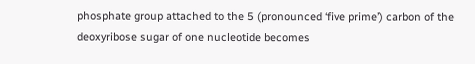phosphate group attached to the 5 (pronounced ‘five prime’) carbon of the deoxyribose sugar of one nucleotide becomes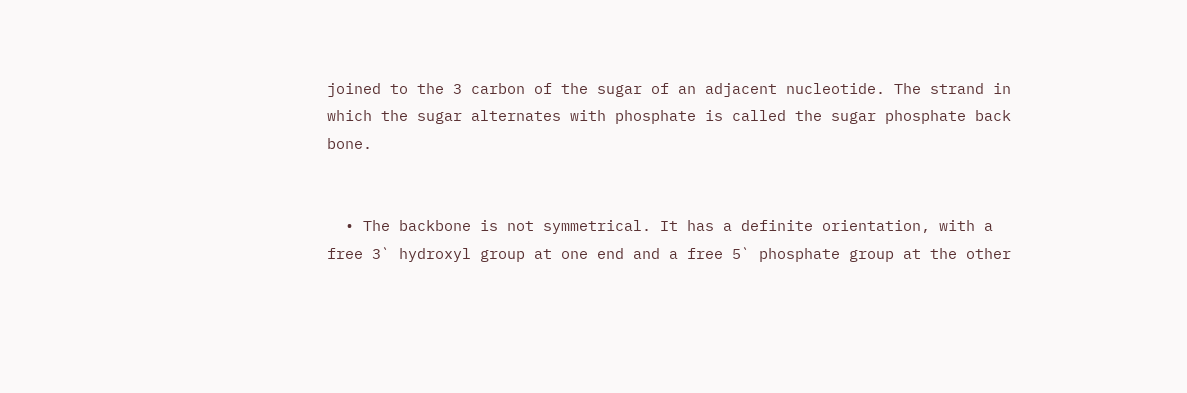joined to the 3 carbon of the sugar of an adjacent nucleotide. The strand in which the sugar alternates with phosphate is called the sugar phosphate back bone.


  • The backbone is not symmetrical. It has a definite orientation, with a free 3` hydroxyl group at one end and a free 5` phosphate group at the other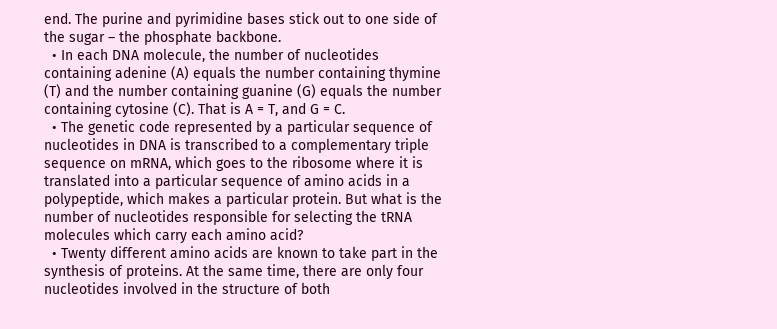end. The purine and pyrimidine bases stick out to one side of the sugar – the phosphate backbone.
  • In each DNA molecule, the number of nucleotides containing adenine (A) equals the number containing thymine (T) and the number containing guanine (G) equals the number containing cytosine (C). That is A = T, and G = C.
  • The genetic code represented by a particular sequence of nucleotides in DNA is transcribed to a complementary triple sequence on mRNA, which goes to the ribosome where it is translated into a particular sequence of amino acids in a polypeptide, which makes a particular protein. But what is the number of nucleotides responsible for selecting the tRNA molecules which carry each amino acid?
  • Twenty different amino acids are known to take part in the synthesis of proteins. At the same time, there are only four nucleotides involved in the structure of both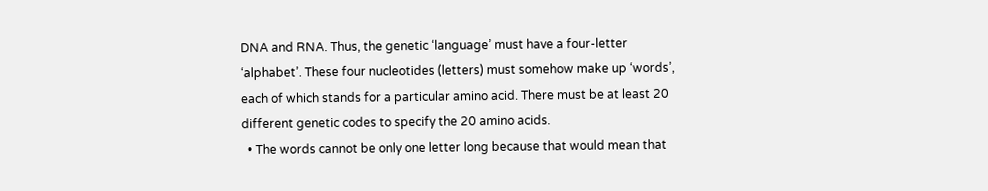DNA and RNA. Thus, the genetic ‘language’ must have a four-letter ‘alphabet’. These four nucleotides (letters) must somehow make up ‘words’, each of which stands for a particular amino acid. There must be at least 20 different genetic codes to specify the 20 amino acids.
  • The words cannot be only one letter long because that would mean that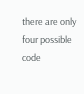there are only four possible code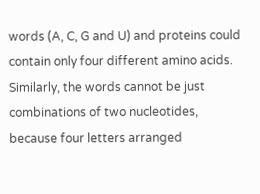words (A, C, G and U) and proteins could contain only four different amino acids. Similarly, the words cannot be just combinations of two nucleotides, because four letters arranged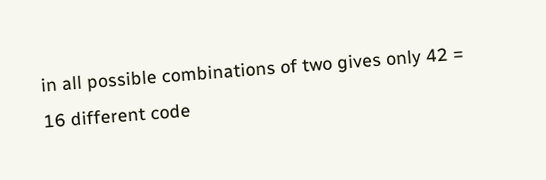in all possible combinations of two gives only 42 = 16 different code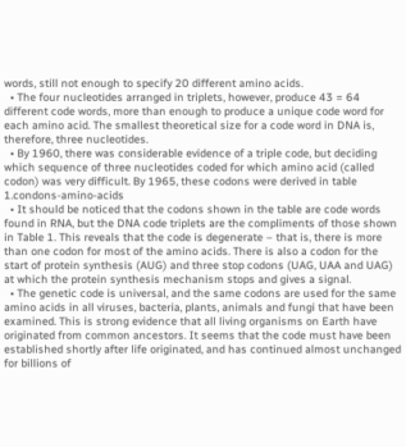words, still not enough to specify 20 different amino acids.
  • The four nucleotides arranged in triplets, however, produce 43 = 64 different code words, more than enough to produce a unique code word for each amino acid. The smallest theoretical size for a code word in DNA is, therefore, three nucleotides.
  • By 1960, there was considerable evidence of a triple code, but deciding which sequence of three nucleotides coded for which amino acid (called codon) was very difficult. By 1965, these codons were derived in table 1.condons-amino-acids
  • It should be noticed that the codons shown in the table are code words found in RNA, but the DNA code triplets are the compliments of those shown in Table 1. This reveals that the code is degenerate – that is, there is more than one codon for most of the amino acids. There is also a codon for the start of protein synthesis (AUG) and three stop codons (UAG, UAA and UAG) at which the protein synthesis mechanism stops and gives a signal.
  • The genetic code is universal, and the same codons are used for the same amino acids in all viruses, bacteria, plants, animals and fungi that have been examined. This is strong evidence that all living organisms on Earth have originated from common ancestors. It seems that the code must have been established shortly after life originated, and has continued almost unchanged for billions of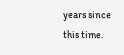years since this time.